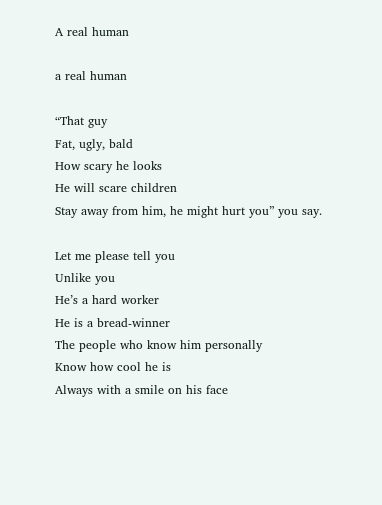A real human

a real human

“That guy
Fat, ugly, bald
How scary he looks
He will scare children
Stay away from him, he might hurt you” you say.

Let me please tell you
Unlike you
He’s a hard worker
He is a bread-winner
The people who know him personally
Know how cool he is
Always with a smile on his face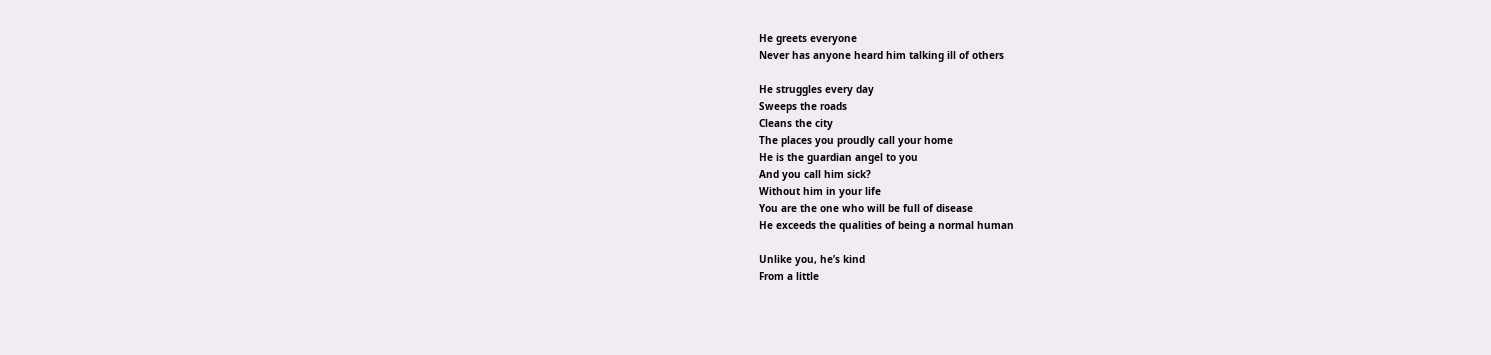He greets everyone
Never has anyone heard him talking ill of others

He struggles every day
Sweeps the roads
Cleans the city
The places you proudly call your home
He is the guardian angel to you
And you call him sick?
Without him in your life
You are the one who will be full of disease
He exceeds the qualities of being a normal human

Unlike you, he’s kind
From a little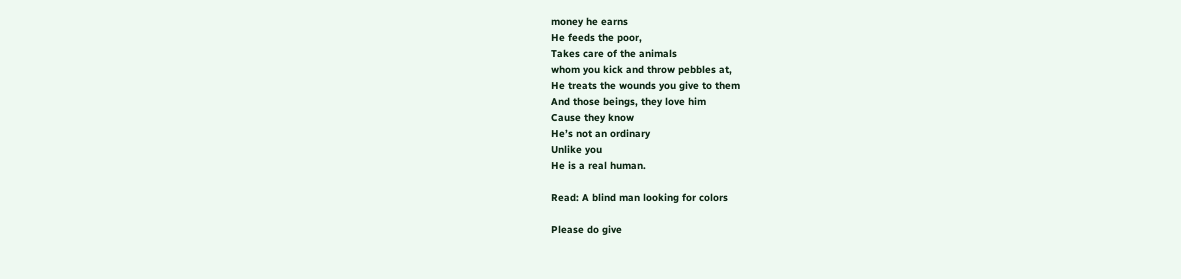money he earns
He feeds the poor,
Takes care of the animals
whom you kick and throw pebbles at,
He treats the wounds you give to them
And those beings, they love him
Cause they know
He’s not an ordinary
Unlike you
He is a real human.

Read: A blind man looking for colors

Please do give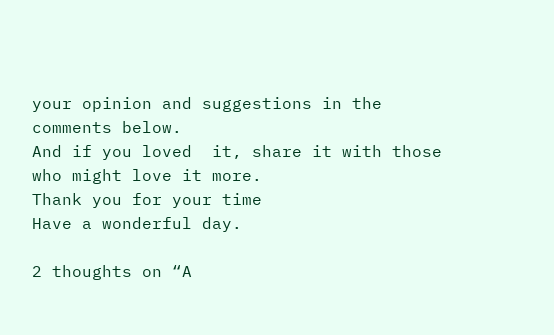your opinion and suggestions in the comments below.
And if you loved  it, share it with those who might love it more.
Thank you for your time
Have a wonderful day.

2 thoughts on “A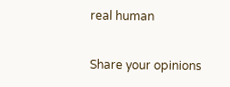real human

Share your opinions